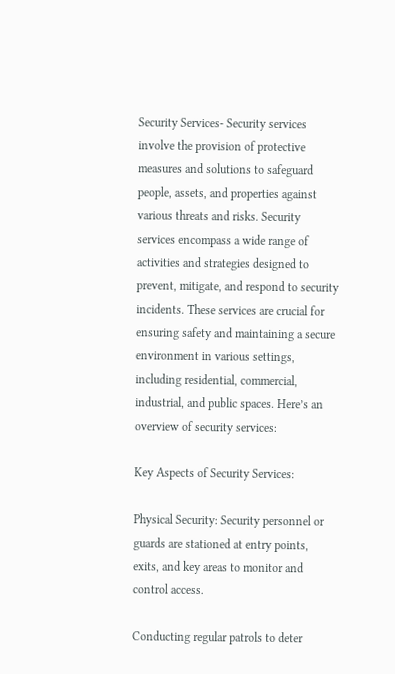Security Services- Security services involve the provision of protective measures and solutions to safeguard people, assets, and properties against various threats and risks. Security services encompass a wide range of activities and strategies designed to prevent, mitigate, and respond to security incidents. These services are crucial for ensuring safety and maintaining a secure environment in various settings, including residential, commercial, industrial, and public spaces. Here’s an overview of security services:

Key Aspects of Security Services:

Physical Security: Security personnel or guards are stationed at entry points, exits, and key areas to monitor and control access.

Conducting regular patrols to deter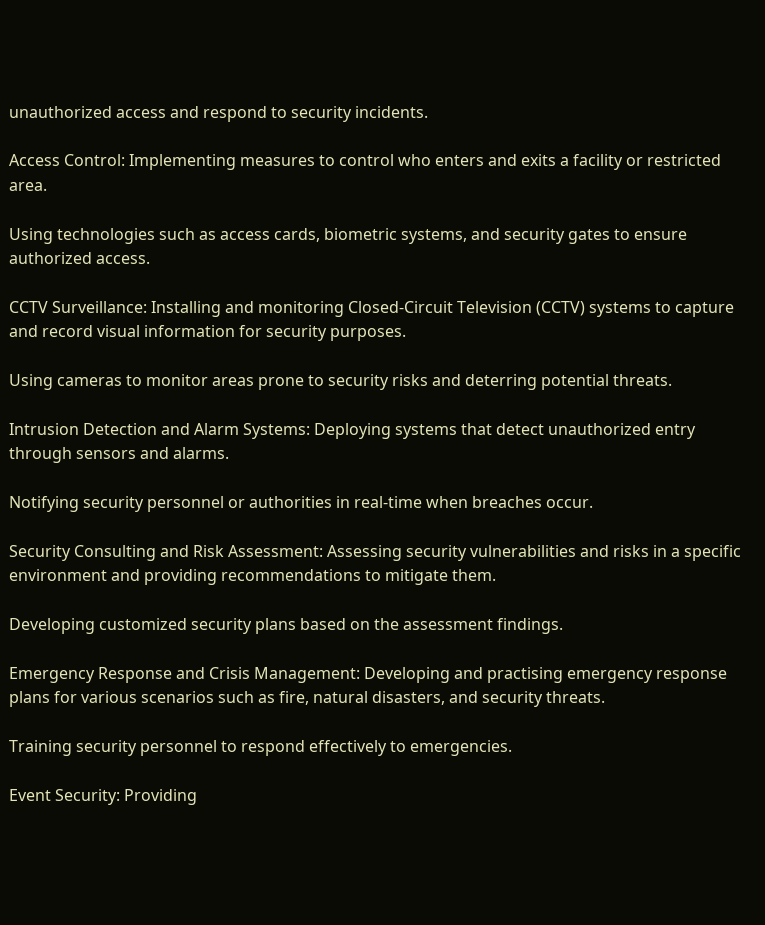unauthorized access and respond to security incidents.

Access Control: Implementing measures to control who enters and exits a facility or restricted area.

Using technologies such as access cards, biometric systems, and security gates to ensure authorized access.

CCTV Surveillance: Installing and monitoring Closed-Circuit Television (CCTV) systems to capture and record visual information for security purposes.

Using cameras to monitor areas prone to security risks and deterring potential threats.

Intrusion Detection and Alarm Systems: Deploying systems that detect unauthorized entry through sensors and alarms.

Notifying security personnel or authorities in real-time when breaches occur.

Security Consulting and Risk Assessment: Assessing security vulnerabilities and risks in a specific environment and providing recommendations to mitigate them.

Developing customized security plans based on the assessment findings.

Emergency Response and Crisis Management: Developing and practising emergency response plans for various scenarios such as fire, natural disasters, and security threats.

Training security personnel to respond effectively to emergencies.

Event Security: Providing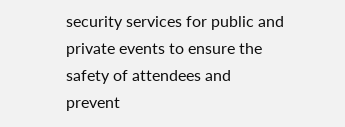security services for public and private events to ensure the safety of attendees and prevent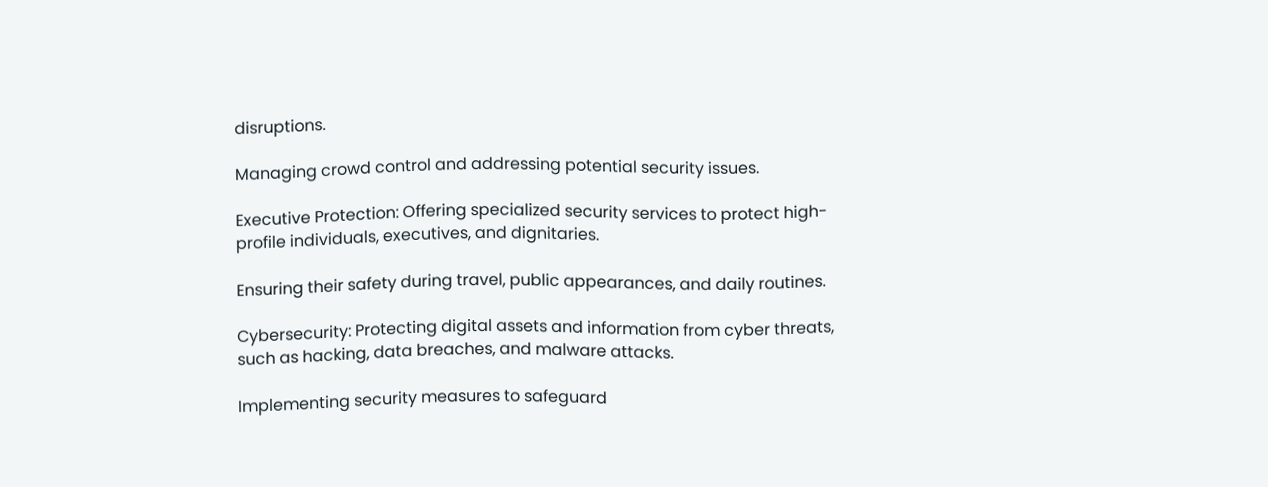disruptions.

Managing crowd control and addressing potential security issues.

Executive Protection: Offering specialized security services to protect high-profile individuals, executives, and dignitaries.

Ensuring their safety during travel, public appearances, and daily routines.

Cybersecurity: Protecting digital assets and information from cyber threats, such as hacking, data breaches, and malware attacks.

Implementing security measures to safeguard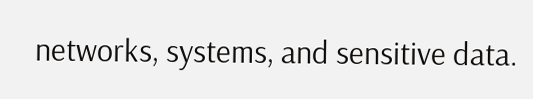networks, systems, and sensitive data.